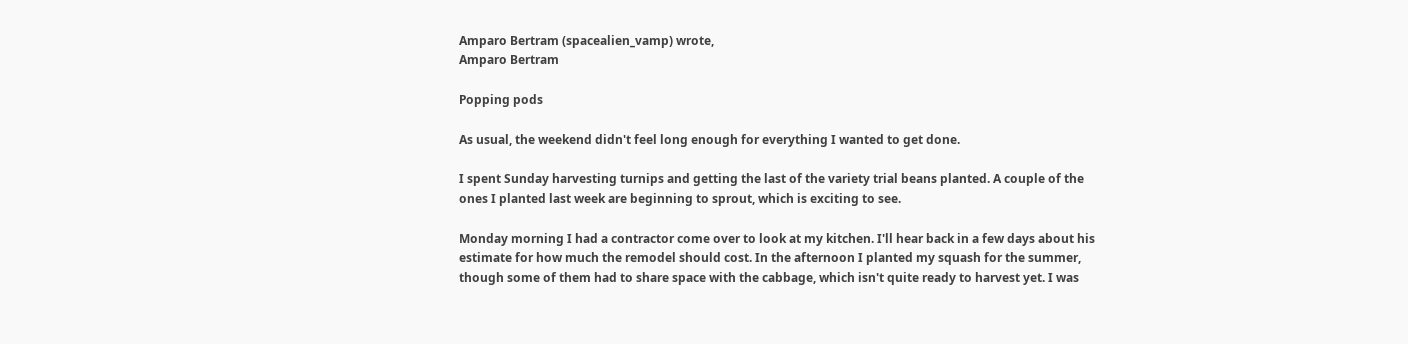Amparo Bertram (spacealien_vamp) wrote,
Amparo Bertram

Popping pods

As usual, the weekend didn't feel long enough for everything I wanted to get done.

I spent Sunday harvesting turnips and getting the last of the variety trial beans planted. A couple of the ones I planted last week are beginning to sprout, which is exciting to see.

Monday morning I had a contractor come over to look at my kitchen. I'll hear back in a few days about his estimate for how much the remodel should cost. In the afternoon I planted my squash for the summer, though some of them had to share space with the cabbage, which isn't quite ready to harvest yet. I was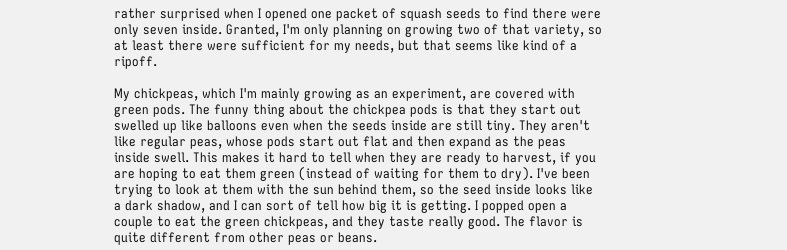rather surprised when I opened one packet of squash seeds to find there were only seven inside. Granted, I'm only planning on growing two of that variety, so at least there were sufficient for my needs, but that seems like kind of a ripoff.

My chickpeas, which I'm mainly growing as an experiment, are covered with green pods. The funny thing about the chickpea pods is that they start out swelled up like balloons even when the seeds inside are still tiny. They aren't like regular peas, whose pods start out flat and then expand as the peas inside swell. This makes it hard to tell when they are ready to harvest, if you are hoping to eat them green (instead of waiting for them to dry). I've been trying to look at them with the sun behind them, so the seed inside looks like a dark shadow, and I can sort of tell how big it is getting. I popped open a couple to eat the green chickpeas, and they taste really good. The flavor is quite different from other peas or beans.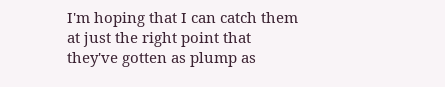I'm hoping that I can catch them at just the right point that they've gotten as plump as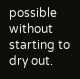possible without starting to dry out.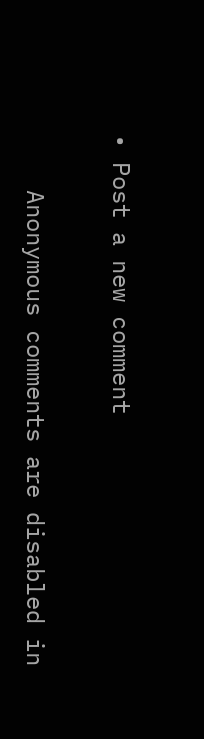• Post a new comment


    Anonymous comments are disabled in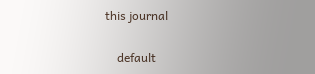this journal

    default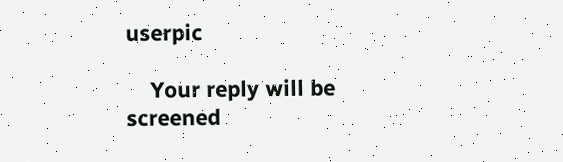userpic

    Your reply will be screened